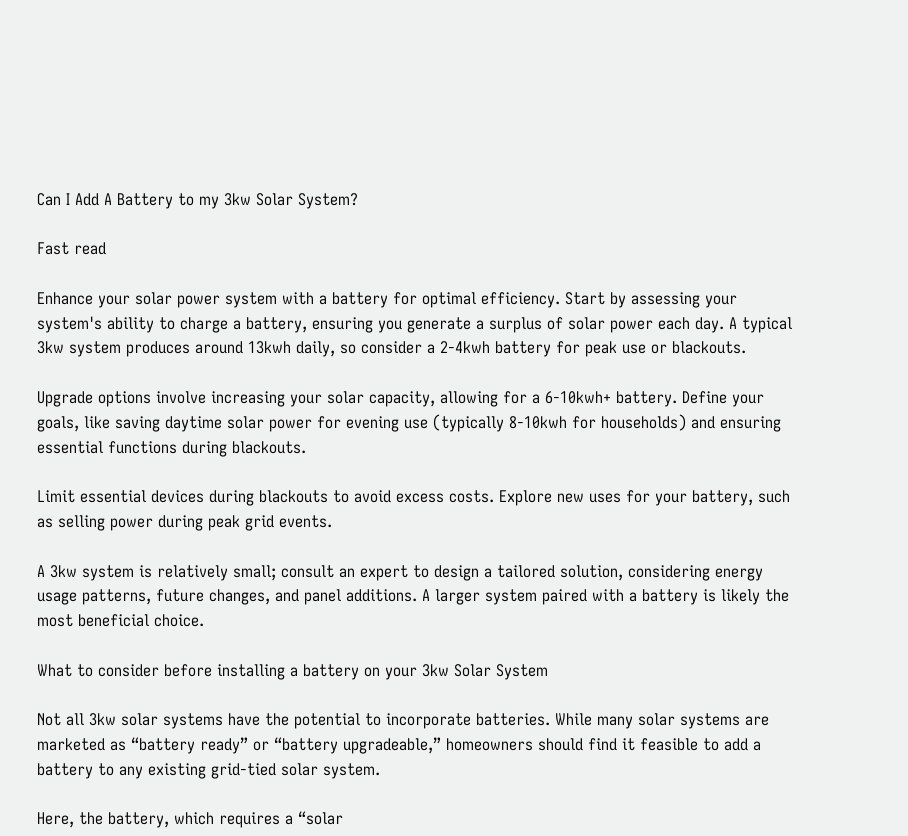Can I Add A Battery to my 3kw Solar System?

Fast read

Enhance your solar power system with a battery for optimal efficiency. Start by assessing your system's ability to charge a battery, ensuring you generate a surplus of solar power each day. A typical 3kw system produces around 13kwh daily, so consider a 2-4kwh battery for peak use or blackouts.

Upgrade options involve increasing your solar capacity, allowing for a 6-10kwh+ battery. Define your goals, like saving daytime solar power for evening use (typically 8-10kwh for households) and ensuring essential functions during blackouts.

Limit essential devices during blackouts to avoid excess costs. Explore new uses for your battery, such as selling power during peak grid events.

A 3kw system is relatively small; consult an expert to design a tailored solution, considering energy usage patterns, future changes, and panel additions. A larger system paired with a battery is likely the most beneficial choice.

What to consider before installing a battery on your 3kw Solar System

Not all 3kw solar systems have the potential to incorporate batteries. While many solar systems are marketed as “battery ready” or “battery upgradeable,” homeowners should find it feasible to add a battery to any existing grid-tied solar system.

Here, the battery, which requires a “solar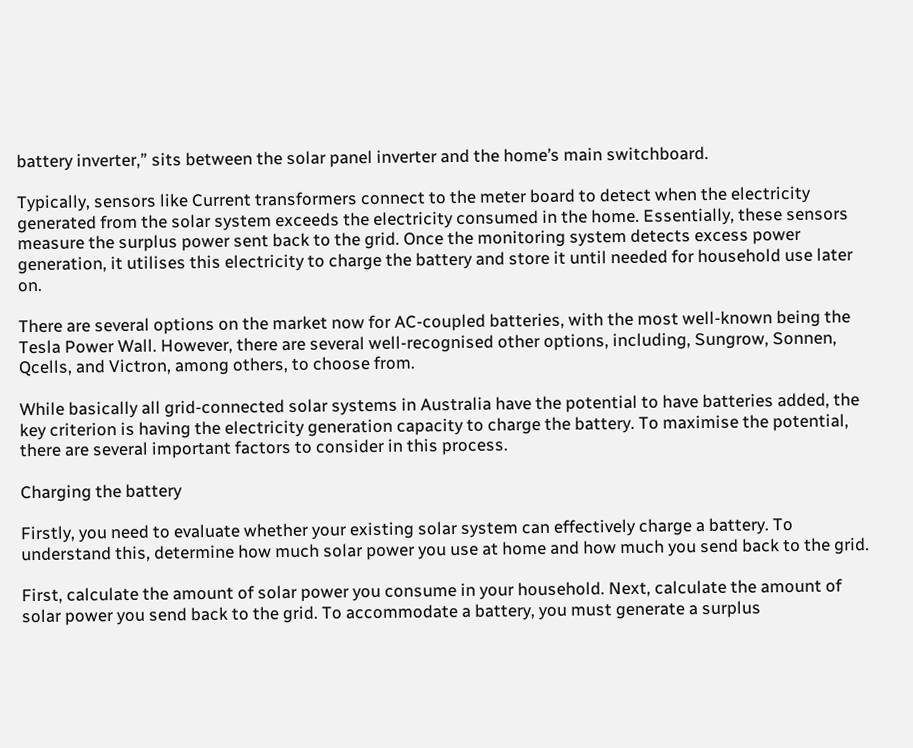battery inverter,” sits between the solar panel inverter and the home’s main switchboard.

Typically, sensors like Current transformers connect to the meter board to detect when the electricity generated from the solar system exceeds the electricity consumed in the home. Essentially, these sensors measure the surplus power sent back to the grid. Once the monitoring system detects excess power generation, it utilises this electricity to charge the battery and store it until needed for household use later on.

There are several options on the market now for AC-coupled batteries, with the most well-known being the Tesla Power Wall. However, there are several well-recognised other options, including, Sungrow, Sonnen, Qcells, and Victron, among others, to choose from.

While basically all grid-connected solar systems in Australia have the potential to have batteries added, the key criterion is having the electricity generation capacity to charge the battery. To maximise the potential, there are several important factors to consider in this process.

Charging the battery

Firstly, you need to evaluate whether your existing solar system can effectively charge a battery. To understand this, determine how much solar power you use at home and how much you send back to the grid.

First, calculate the amount of solar power you consume in your household. Next, calculate the amount of solar power you send back to the grid. To accommodate a battery, you must generate a surplus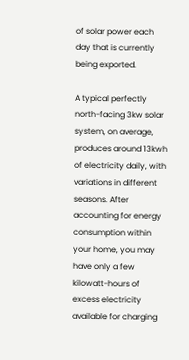of solar power each day that is currently being exported.

A typical perfectly north-facing 3kw solar system, on average, produces around 13kwh of electricity daily, with variations in different seasons. After accounting for energy consumption within your home, you may have only a few kilowatt-hours of excess electricity available for charging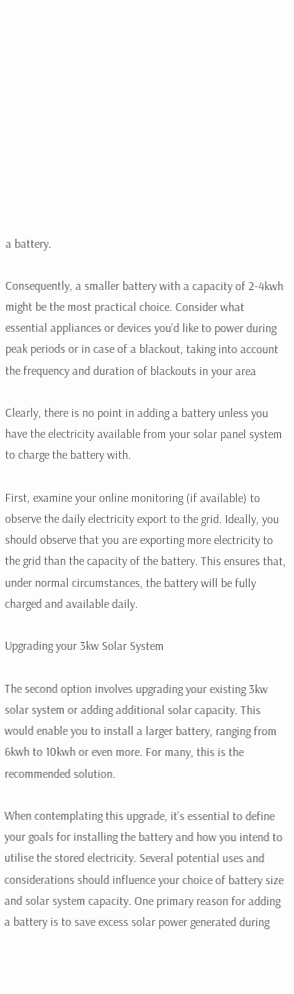a battery.

Consequently, a smaller battery with a capacity of 2-4kwh might be the most practical choice. Consider what essential appliances or devices you’d like to power during peak periods or in case of a blackout, taking into account the frequency and duration of blackouts in your area

Clearly, there is no point in adding a battery unless you have the electricity available from your solar panel system to charge the battery with.

First, examine your online monitoring (if available) to observe the daily electricity export to the grid. Ideally, you should observe that you are exporting more electricity to the grid than the capacity of the battery. This ensures that, under normal circumstances, the battery will be fully charged and available daily.

Upgrading your 3kw Solar System

The second option involves upgrading your existing 3kw solar system or adding additional solar capacity. This would enable you to install a larger battery, ranging from 6kwh to 10kwh or even more. For many, this is the recommended solution.

When contemplating this upgrade, it’s essential to define your goals for installing the battery and how you intend to utilise the stored electricity. Several potential uses and considerations should influence your choice of battery size and solar system capacity. One primary reason for adding a battery is to save excess solar power generated during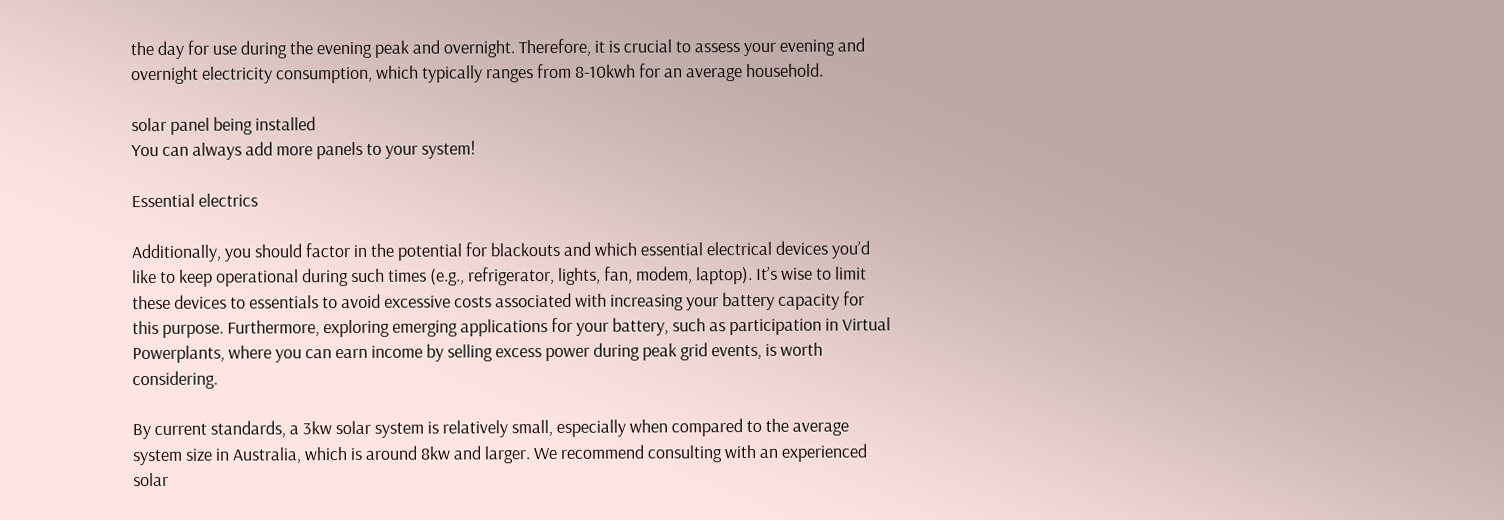the day for use during the evening peak and overnight. Therefore, it is crucial to assess your evening and overnight electricity consumption, which typically ranges from 8-10kwh for an average household.

solar panel being installed
You can always add more panels to your system!

Essential electrics

Additionally, you should factor in the potential for blackouts and which essential electrical devices you’d like to keep operational during such times (e.g., refrigerator, lights, fan, modem, laptop). It’s wise to limit these devices to essentials to avoid excessive costs associated with increasing your battery capacity for this purpose. Furthermore, exploring emerging applications for your battery, such as participation in Virtual Powerplants, where you can earn income by selling excess power during peak grid events, is worth considering.

By current standards, a 3kw solar system is relatively small, especially when compared to the average system size in Australia, which is around 8kw and larger. We recommend consulting with an experienced solar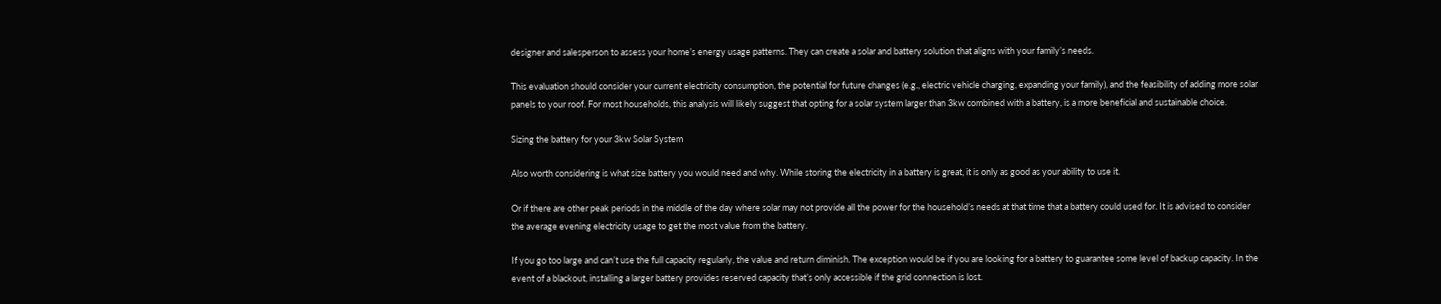designer and salesperson to assess your home’s energy usage patterns. They can create a solar and battery solution that aligns with your family’s needs.

This evaluation should consider your current electricity consumption, the potential for future changes (e.g., electric vehicle charging, expanding your family), and the feasibility of adding more solar panels to your roof. For most households, this analysis will likely suggest that opting for a solar system larger than 3kw combined with a battery, is a more beneficial and sustainable choice.

Sizing the battery for your 3kw Solar System

Also worth considering is what size battery you would need and why. While storing the electricity in a battery is great, it is only as good as your ability to use it.

Or if there are other peak periods in the middle of the day where solar may not provide all the power for the household’s needs at that time that a battery could used for. It is advised to consider the average evening electricity usage to get the most value from the battery.

If you go too large and can’t use the full capacity regularly, the value and return diminish. The exception would be if you are looking for a battery to guarantee some level of backup capacity. In the event of a blackout, installing a larger battery provides reserved capacity that’s only accessible if the grid connection is lost.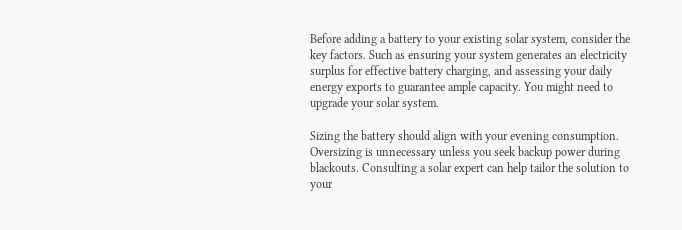Before adding a battery to your existing solar system, consider the key factors. Such as ensuring your system generates an electricity surplus for effective battery charging, and assessing your daily energy exports to guarantee ample capacity. You might need to upgrade your solar system.

Sizing the battery should align with your evening consumption. Oversizing is unnecessary unless you seek backup power during blackouts. Consulting a solar expert can help tailor the solution to your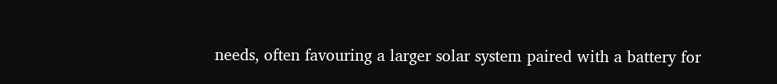needs, often favouring a larger solar system paired with a battery for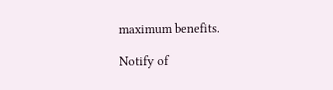maximum benefits.

Notify of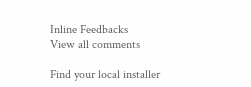Inline Feedbacks
View all comments

Find your local installer